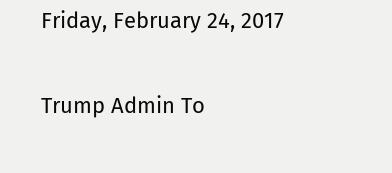Friday, February 24, 2017

Trump Admin To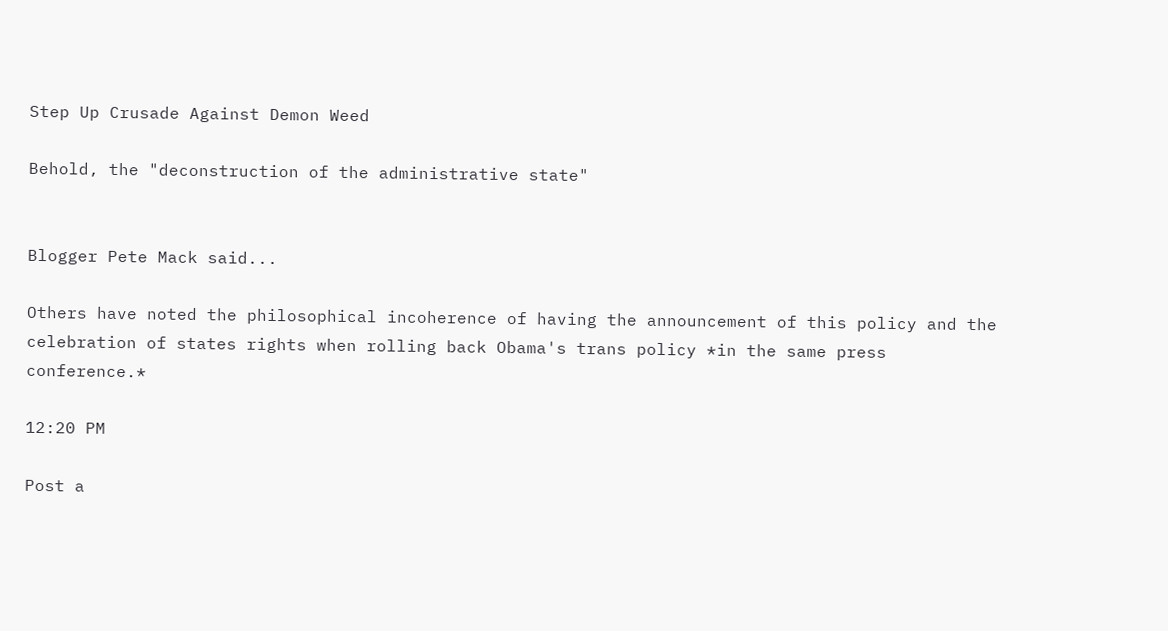Step Up Crusade Against Demon Weed

Behold, the "deconstruction of the administrative state"


Blogger Pete Mack said...

Others have noted the philosophical incoherence of having the announcement of this policy and the celebration of states rights when rolling back Obama's trans policy *in the same press conference.*

12:20 PM

Post a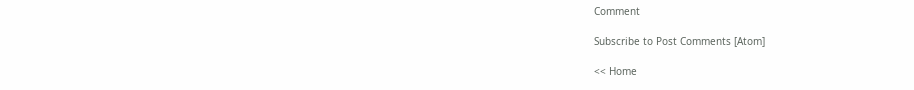Comment

Subscribe to Post Comments [Atom]

<< Home